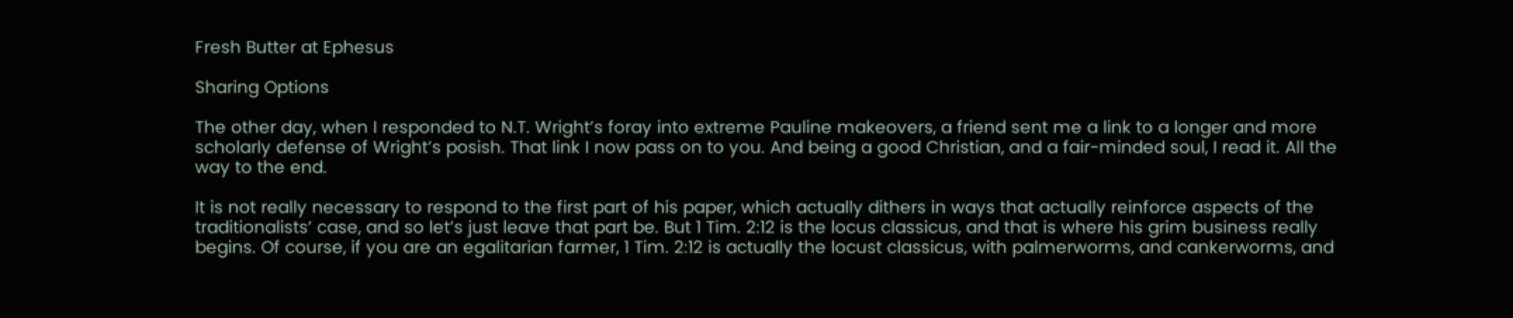Fresh Butter at Ephesus

Sharing Options

The other day, when I responded to N.T. Wright’s foray into extreme Pauline makeovers, a friend sent me a link to a longer and more scholarly defense of Wright’s posish. That link I now pass on to you. And being a good Christian, and a fair-minded soul, I read it. All the way to the end.

It is not really necessary to respond to the first part of his paper, which actually dithers in ways that actually reinforce aspects of the traditionalists’ case, and so let’s just leave that part be. But 1 Tim. 2:12 is the locus classicus, and that is where his grim business really begins. Of course, if you are an egalitarian farmer, 1 Tim. 2:12 is actually the locust classicus, with palmerworms, and cankerworms, and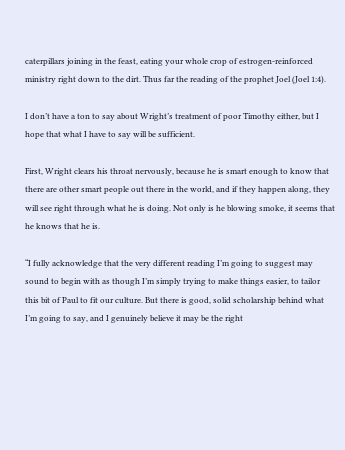caterpillars joining in the feast, eating your whole crop of estrogen-reinforced ministry right down to the dirt. Thus far the reading of the prophet Joel (Joel 1:4).

I don’t have a ton to say about Wright’s treatment of poor Timothy either, but I hope that what I have to say will be sufficient.

First, Wright clears his throat nervously, because he is smart enough to know that there are other smart people out there in the world, and if they happen along, they will see right through what he is doing. Not only is he blowing smoke, it seems that he knows that he is.

“I fully acknowledge that the very different reading I’m going to suggest may sound to begin with as though I’m simply trying to make things easier, to tailor this bit of Paul to fit our culture. But there is good, solid scholarship behind what I’m going to say, and I genuinely believe it may be the right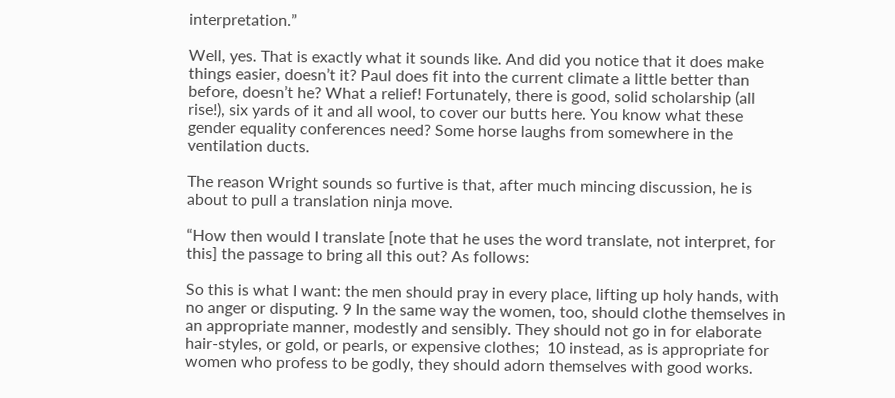interpretation.”

Well, yes. That is exactly what it sounds like. And did you notice that it does make things easier, doesn’t it? Paul does fit into the current climate a little better than before, doesn’t he? What a relief! Fortunately, there is good, solid scholarship (all rise!), six yards of it and all wool, to cover our butts here. You know what these gender equality conferences need? Some horse laughs from somewhere in the ventilation ducts.

The reason Wright sounds so furtive is that, after much mincing discussion, he is about to pull a translation ninja move.

“How then would I translate [note that he uses the word translate, not interpret, for this] the passage to bring all this out? As follows:

So this is what I want: the men should pray in every place, lifting up holy hands, with no anger or disputing. 9 In the same way the women, too, should clothe themselves in an appropriate manner, modestly and sensibly. They should not go in for elaborate hair-styles, or gold, or pearls, or expensive clothes;  10 instead, as is appropriate for women who profess to be godly, they should adorn themselves with good works.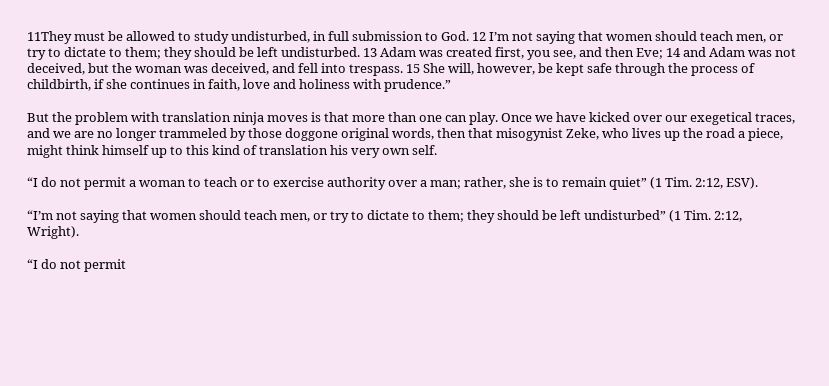11They must be allowed to study undisturbed, in full submission to God. 12 I’m not saying that women should teach men, or try to dictate to them; they should be left undisturbed. 13 Adam was created first, you see, and then Eve; 14 and Adam was not deceived, but the woman was deceived, and fell into trespass. 15 She will, however, be kept safe through the process of childbirth, if she continues in faith, love and holiness with prudence.”

But the problem with translation ninja moves is that more than one can play. Once we have kicked over our exegetical traces, and we are no longer trammeled by those doggone original words, then that misogynist Zeke, who lives up the road a piece, might think himself up to this kind of translation his very own self.

“I do not permit a woman to teach or to exercise authority over a man; rather, she is to remain quiet” (1 Tim. 2:12, ESV).

“I’m not saying that women should teach men, or try to dictate to them; they should be left undisturbed” (1 Tim. 2:12, Wright).

“I do not permit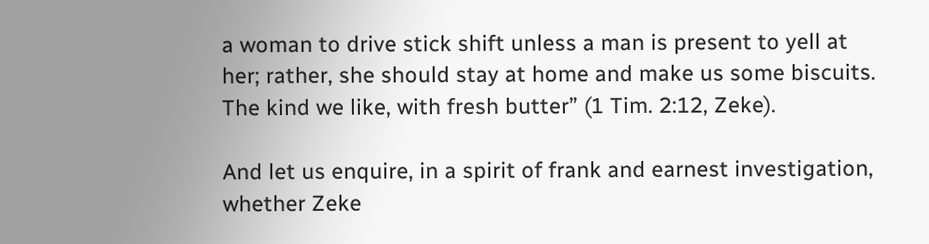a woman to drive stick shift unless a man is present to yell at her; rather, she should stay at home and make us some biscuits. The kind we like, with fresh butter” (1 Tim. 2:12, Zeke).

And let us enquire, in a spirit of frank and earnest investigation, whether Zeke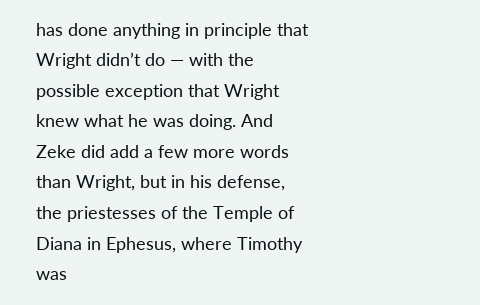has done anything in principle that Wright didn’t do — with the possible exception that Wright knew what he was doing. And Zeke did add a few more words than Wright, but in his defense, the priestesses of the Temple of Diana in Ephesus, where Timothy was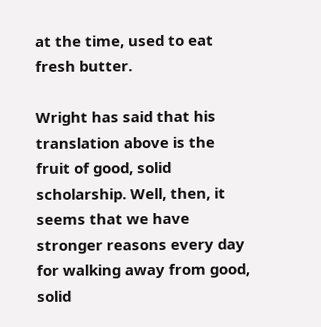at the time, used to eat fresh butter.

Wright has said that his translation above is the fruit of good, solid scholarship. Well, then, it seems that we have stronger reasons every day for walking away from good, solid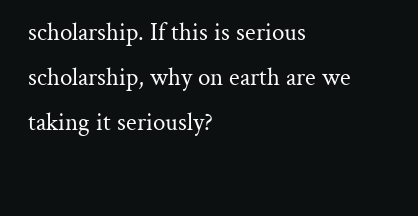scholarship. If this is serious scholarship, why on earth are we taking it seriously?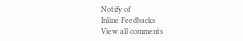Notify of
Inline Feedbacks
View all comments